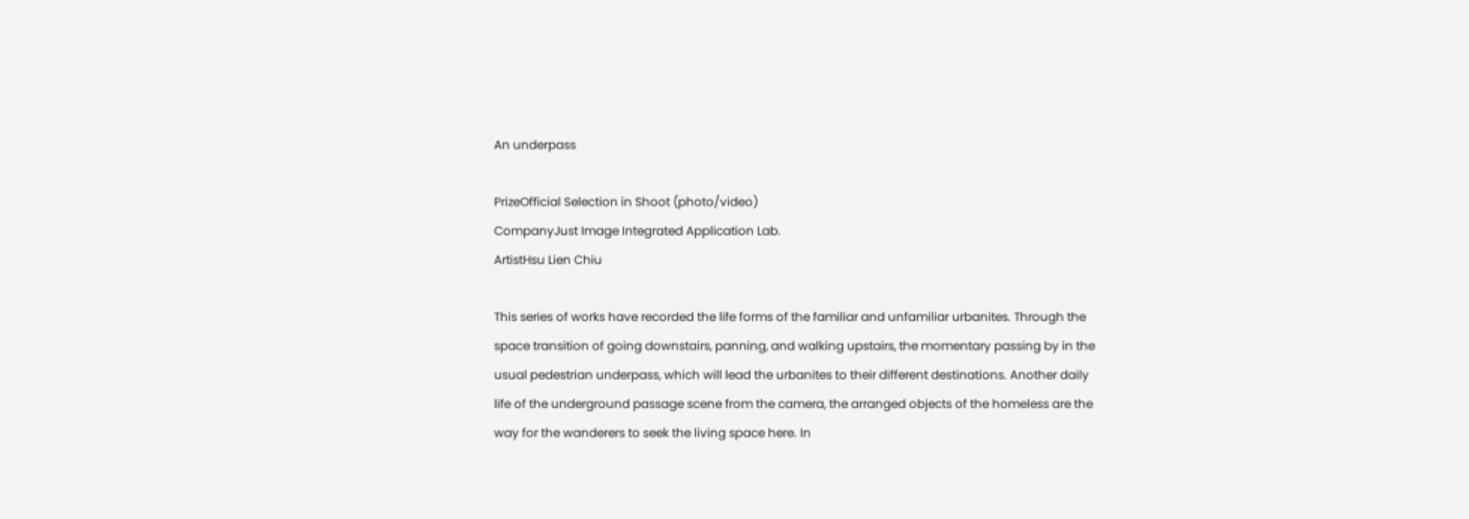An underpass

PrizeOfficial Selection in Shoot (photo/video)
CompanyJust Image Integrated Application Lab.
ArtistHsu Lien Chiu

This series of works have recorded the life forms of the familiar and unfamiliar urbanites. Through the space transition of going downstairs, panning, and walking upstairs, the momentary passing by in the usual pedestrian underpass, which will lead the urbanites to their different destinations. Another daily life of the underground passage scene from the camera, the arranged objects of the homeless are the way for the wanderers to seek the living space here. In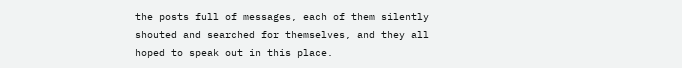the posts full of messages, each of them silently shouted and searched for themselves, and they all hoped to speak out in this place.